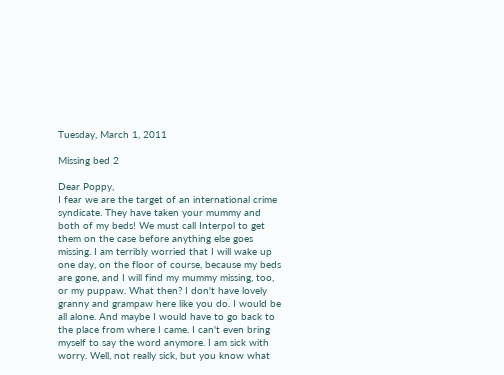Tuesday, March 1, 2011

Missing bed 2

Dear Poppy,
I fear we are the target of an international crime syndicate. They have taken your mummy and both of my beds! We must call Interpol to get them on the case before anything else goes missing. I am terribly worried that I will wake up one day, on the floor of course, because my beds are gone, and I will find my mummy missing, too, or my puppaw. What then? I don't have lovely granny and grampaw here like you do. I would be all alone. And maybe I would have to go back to the place from where I came. I can't even bring myself to say the word anymore. I am sick with worry. Well, not really sick, but you know what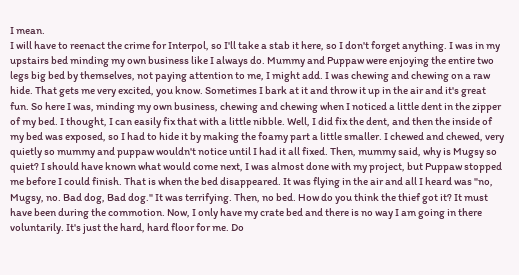I mean.
I will have to reenact the crime for Interpol, so I'll take a stab it here, so I don't forget anything. I was in my upstairs bed minding my own business like I always do. Mummy and Puppaw were enjoying the entire two legs big bed by themselves, not paying attention to me, I might add. I was chewing and chewing on a raw hide. That gets me very excited, you know. Sometimes I bark at it and throw it up in the air and it's great fun. So here I was, minding my own business, chewing and chewing when I noticed a little dent in the zipper of my bed. I thought, I can easily fix that with a little nibble. Well, I did fix the dent, and then the inside of my bed was exposed, so I had to hide it by making the foamy part a little smaller. I chewed and chewed, very quietly so mummy and puppaw wouldn't notice until I had it all fixed. Then, mummy said, why is Mugsy so quiet? I should have known what would come next, I was almost done with my project, but Puppaw stopped me before I could finish. That is when the bed disappeared. It was flying in the air and all I heard was "no, Mugsy, no. Bad dog, Bad dog." It was terrifying. Then, no bed. How do you think the thief got it? It must have been during the commotion. Now, I only have my crate bed and there is no way I am going in there voluntarily. It's just the hard, hard floor for me. Do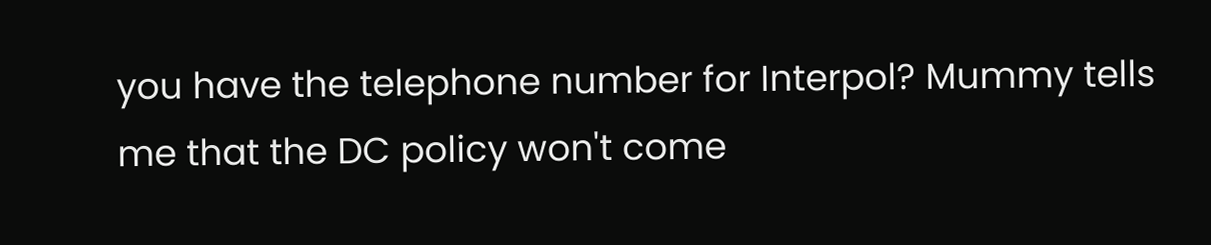you have the telephone number for Interpol? Mummy tells me that the DC policy won't come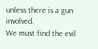unless there is a gun involved.
We must find the evil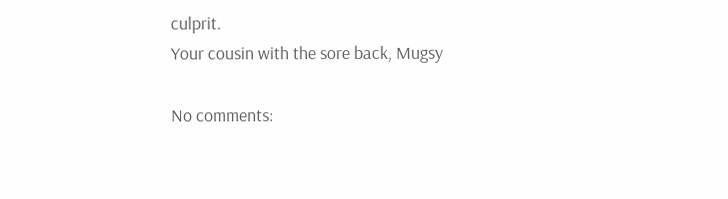culprit.
Your cousin with the sore back, Mugsy

No comments: